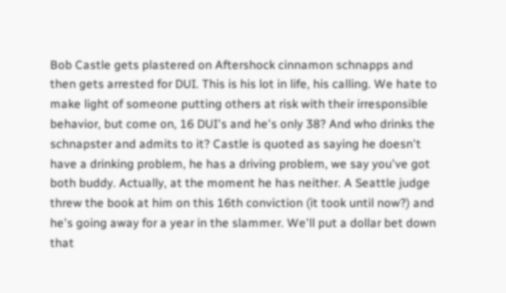Bob Castle gets plastered on Aftershock cinnamon schnapps and then gets arrested for DUI. This is his lot in life, his calling. We hate to make light of someone putting others at risk with their irresponsible behavior, but come on, 16 DUI's and he's only 38? And who drinks the schnapster and admits to it? Castle is quoted as saying he doesn't have a drinking problem, he has a driving problem, we say you've got both buddy. Actually, at the moment he has neither. A Seattle judge threw the book at him on this 16th conviction (it took until now?) and he's going away for a year in the slammer. We'll put a dollar bet down that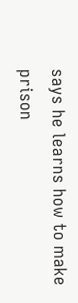says he learns how to make prison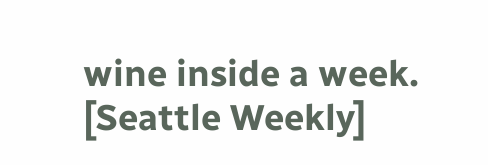wine inside a week. [Seattle Weekly]